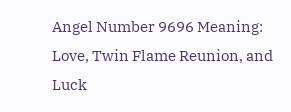Angel Number 9696 Meaning: Love, Twin Flame Reunion, and Luck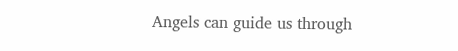Angels can guide us through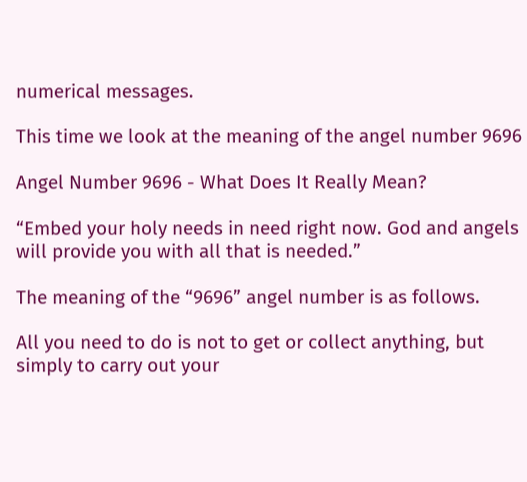numerical messages.

This time we look at the meaning of the angel number 9696

Angel Number 9696 - What Does It Really Mean?

“Embed your holy needs in need right now. God and angels will provide you with all that is needed.”

The meaning of the “9696” angel number is as follows.

All you need to do is not to get or collect anything, but simply to carry out your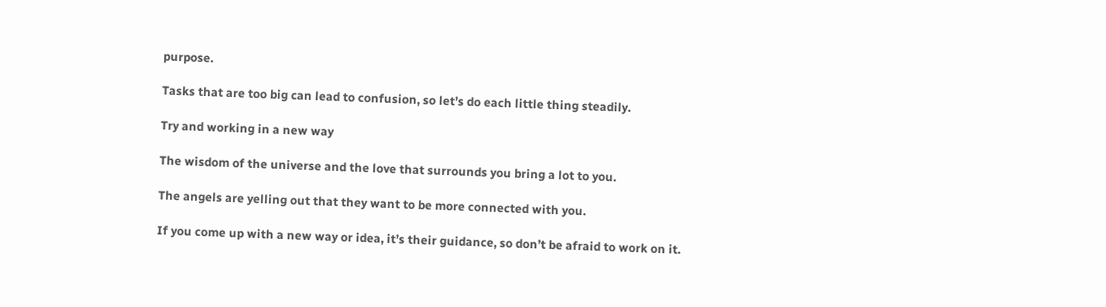purpose.

Tasks that are too big can lead to confusion, so let’s do each little thing steadily.

Try and working in a new way

The wisdom of the universe and the love that surrounds you bring a lot to you.

The angels are yelling out that they want to be more connected with you.

If you come up with a new way or idea, it’s their guidance, so don’t be afraid to work on it.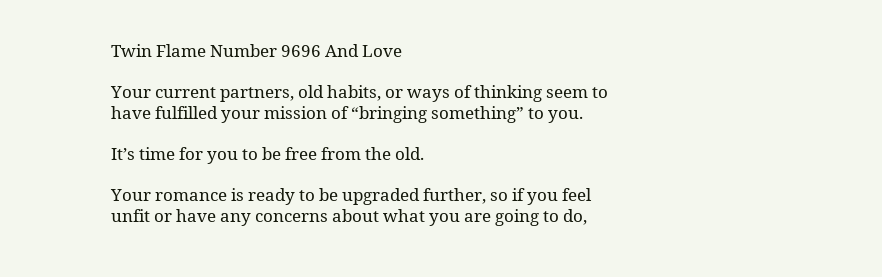Twin Flame Number 9696 And Love

Your current partners, old habits, or ways of thinking seem to have fulfilled your mission of “bringing something” to you.

It’s time for you to be free from the old.

Your romance is ready to be upgraded further, so if you feel unfit or have any concerns about what you are going to do,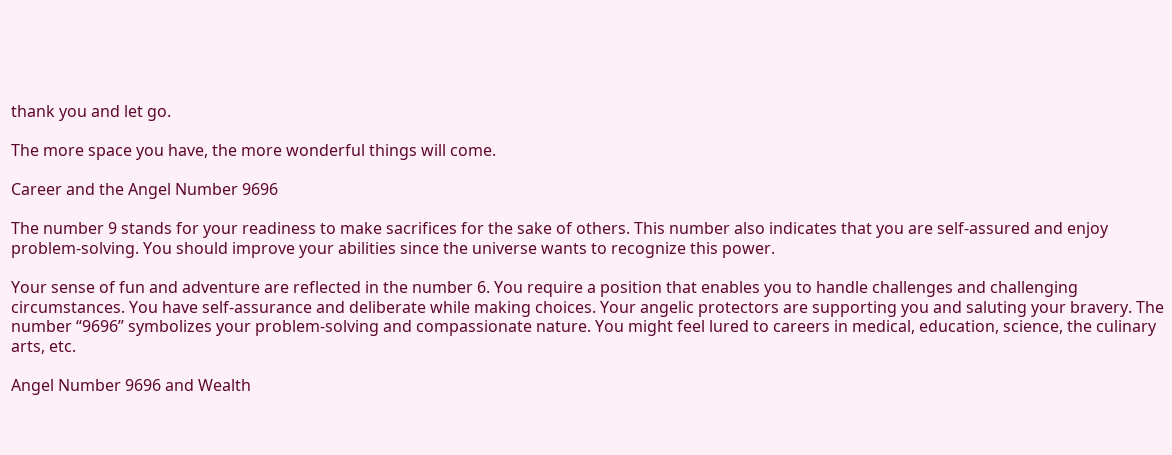thank you and let go.

The more space you have, the more wonderful things will come.

Career and the Angel Number 9696

The number 9 stands for your readiness to make sacrifices for the sake of others. This number also indicates that you are self-assured and enjoy problem-solving. You should improve your abilities since the universe wants to recognize this power.

Your sense of fun and adventure are reflected in the number 6. You require a position that enables you to handle challenges and challenging circumstances. You have self-assurance and deliberate while making choices. Your angelic protectors are supporting you and saluting your bravery. The number “9696” symbolizes your problem-solving and compassionate nature. You might feel lured to careers in medical, education, science, the culinary arts, etc.

Angel Number 9696 and Wealth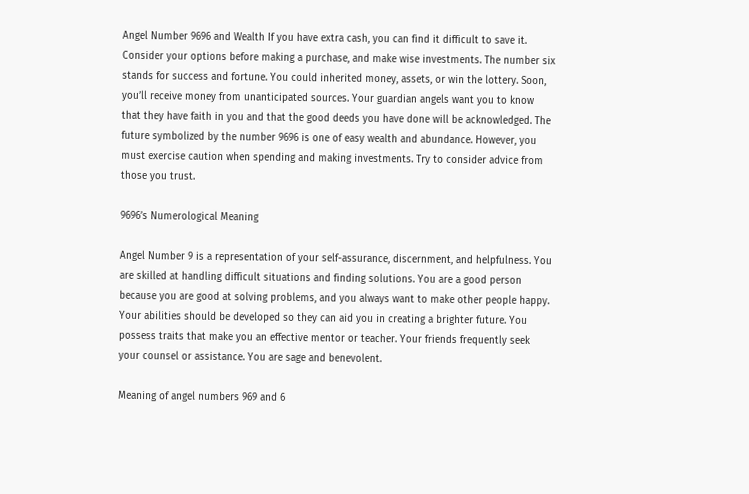Angel Number 9696 and Wealth If you have extra cash, you can find it difficult to save it. Consider your options before making a purchase, and make wise investments. The number six stands for success and fortune. You could inherited money, assets, or win the lottery. Soon, you’ll receive money from unanticipated sources. Your guardian angels want you to know that they have faith in you and that the good deeds you have done will be acknowledged. The future symbolized by the number 9696 is one of easy wealth and abundance. However, you must exercise caution when spending and making investments. Try to consider advice from those you trust.

9696’s Numerological Meaning

Angel Number 9 is a representation of your self-assurance, discernment, and helpfulness. You are skilled at handling difficult situations and finding solutions. You are a good person because you are good at solving problems, and you always want to make other people happy. Your abilities should be developed so they can aid you in creating a brighter future. You possess traits that make you an effective mentor or teacher. Your friends frequently seek your counsel or assistance. You are sage and benevolent.

Meaning of angel numbers 969 and 6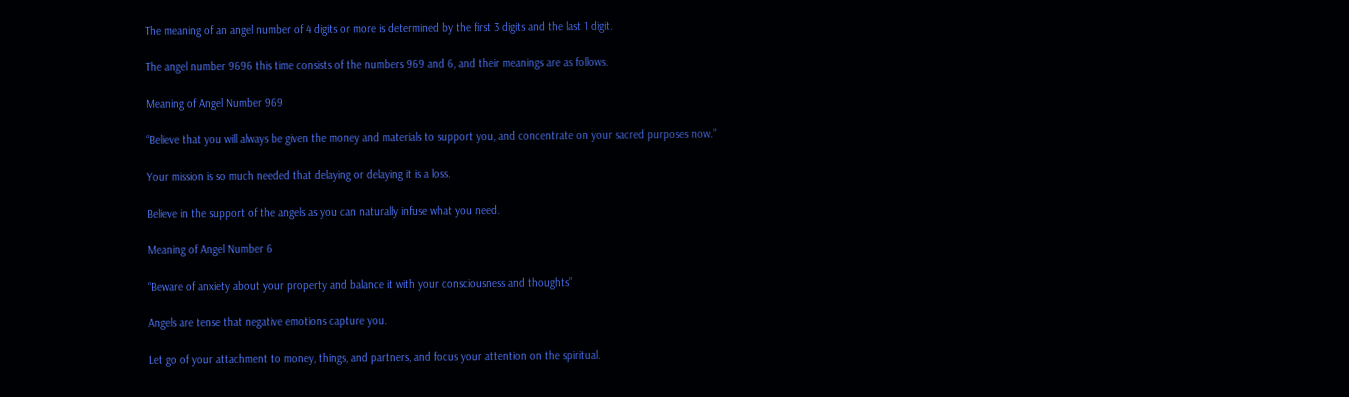The meaning of an angel number of 4 digits or more is determined by the first 3 digits and the last 1 digit.

The angel number 9696 this time consists of the numbers 969 and 6, and their meanings are as follows.

Meaning of Angel Number 969

“Believe that you will always be given the money and materials to support you, and concentrate on your sacred purposes now.”

Your mission is so much needed that delaying or delaying it is a loss.

Believe in the support of the angels as you can naturally infuse what you need.

Meaning of Angel Number 6

“Beware of anxiety about your property and balance it with your consciousness and thoughts”

Angels are tense that negative emotions capture you.

Let go of your attachment to money, things, and partners, and focus your attention on the spiritual.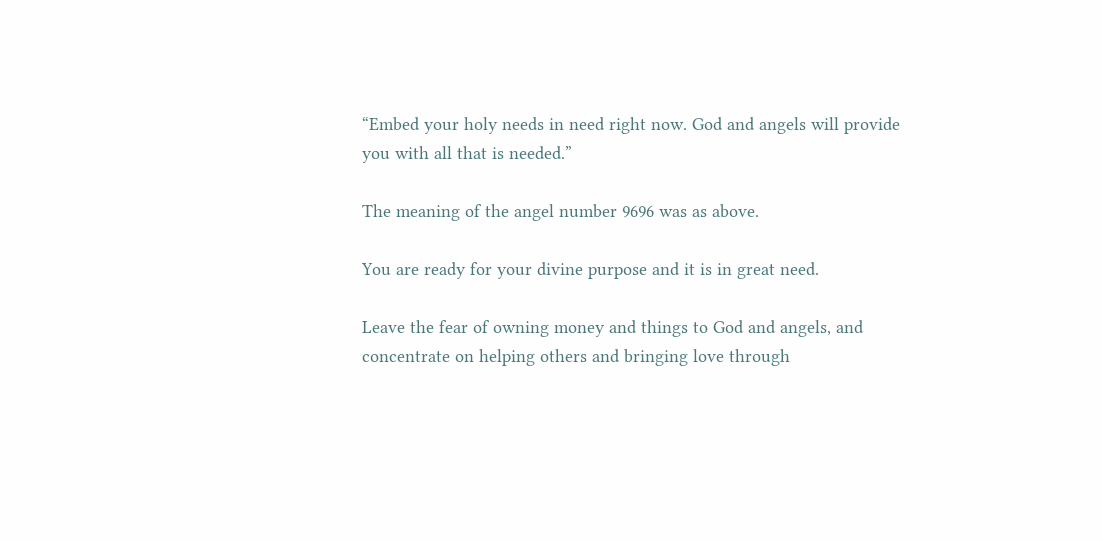“Embed your holy needs in need right now. God and angels will provide you with all that is needed.”

The meaning of the angel number 9696 was as above.

You are ready for your divine purpose and it is in great need.

Leave the fear of owning money and things to God and angels, and concentrate on helping others and bringing love through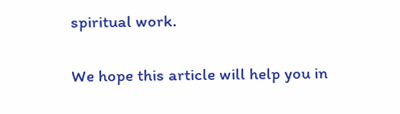spiritual work.

We hope this article will help you in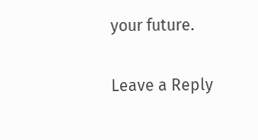your future.

Leave a Reply